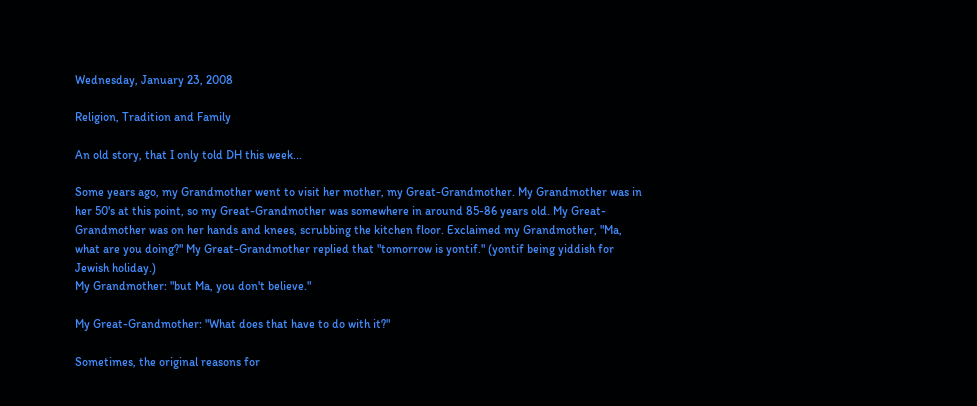Wednesday, January 23, 2008

Religion, Tradition and Family

An old story, that I only told DH this week...

Some years ago, my Grandmother went to visit her mother, my Great-Grandmother. My Grandmother was in her 50's at this point, so my Great-Grandmother was somewhere in around 85-86 years old. My Great-Grandmother was on her hands and knees, scrubbing the kitchen floor. Exclaimed my Grandmother, "Ma, what are you doing?" My Great-Grandmother replied that "tomorrow is yontif." (yontif being yiddish for Jewish holiday.)
My Grandmother: "but Ma, you don't believe."

My Great-Grandmother: "What does that have to do with it?"

Sometimes, the original reasons for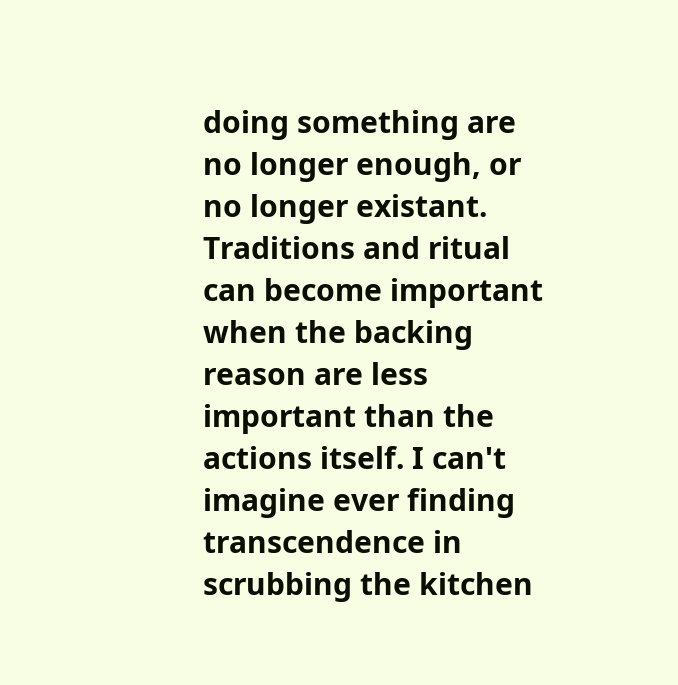doing something are no longer enough, or no longer existant. Traditions and ritual can become important when the backing reason are less important than the actions itself. I can't imagine ever finding transcendence in scrubbing the kitchen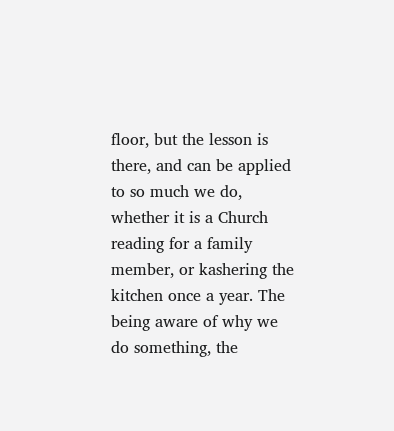floor, but the lesson is there, and can be applied to so much we do, whether it is a Church reading for a family member, or kashering the kitchen once a year. The being aware of why we do something, the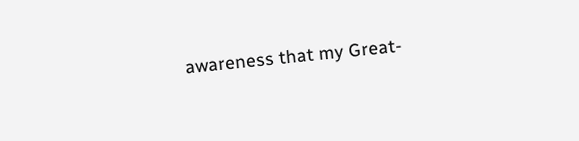awareness that my Great-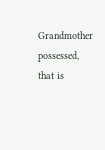Grandmother possessed, that is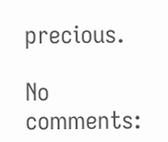precious.

No comments: